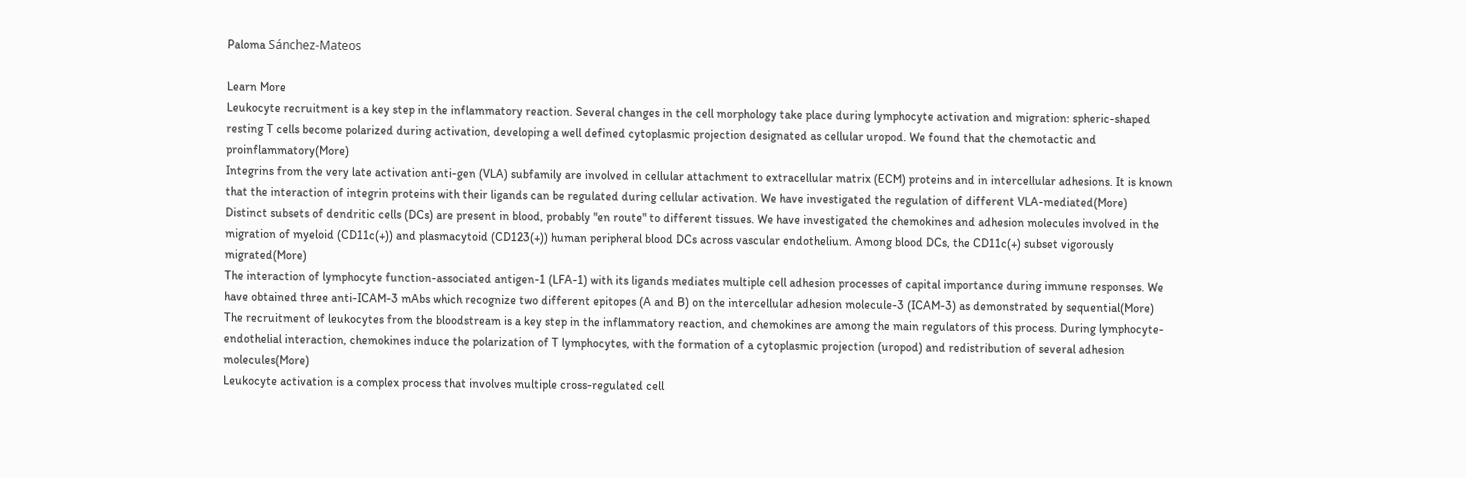Paloma Sánchez-Mateos

Learn More
Leukocyte recruitment is a key step in the inflammatory reaction. Several changes in the cell morphology take place during lymphocyte activation and migration: spheric-shaped resting T cells become polarized during activation, developing a well defined cytoplasmic projection designated as cellular uropod. We found that the chemotactic and proinflammatory(More)
Integrins from the very late activation anti-gen (VLA) subfamily are involved in cellular attachment to extracellular matrix (ECM) proteins and in intercellular adhesions. It is known that the interaction of integrin proteins with their ligands can be regulated during cellular activation. We have investigated the regulation of different VLA-mediated(More)
Distinct subsets of dendritic cells (DCs) are present in blood, probably "en route" to different tissues. We have investigated the chemokines and adhesion molecules involved in the migration of myeloid (CD11c(+)) and plasmacytoid (CD123(+)) human peripheral blood DCs across vascular endothelium. Among blood DCs, the CD11c(+) subset vigorously migrated(More)
The interaction of lymphocyte function-associated antigen-1 (LFA-1) with its ligands mediates multiple cell adhesion processes of capital importance during immune responses. We have obtained three anti-ICAM-3 mAbs which recognize two different epitopes (A and B) on the intercellular adhesion molecule-3 (ICAM-3) as demonstrated by sequential(More)
The recruitment of leukocytes from the bloodstream is a key step in the inflammatory reaction, and chemokines are among the main regulators of this process. During lymphocyte-endothelial interaction, chemokines induce the polarization of T lymphocytes, with the formation of a cytoplasmic projection (uropod) and redistribution of several adhesion molecules(More)
Leukocyte activation is a complex process that involves multiple cross-regulated cell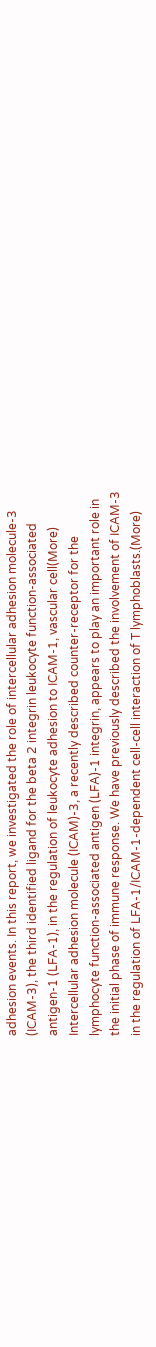adhesion events. In this report, we investigated the role of intercellular adhesion molecule-3 (ICAM-3), the third identified ligand for the beta 2 integrin leukocyte function-associated antigen-1 (LFA-1), in the regulation of leukocyte adhesion to ICAM-1, vascular cell(More)
Intercellular adhesion molecule (ICAM)-3, a recently described counter-receptor for the lymphocyte function-associated antigen (LFA)-1 integrin, appears to play an important role in the initial phase of immune response. We have previously described the involvement of ICAM-3 in the regulation of LFA-1/ICAM-1-dependent cell-cell interaction of T lymphoblasts.(More)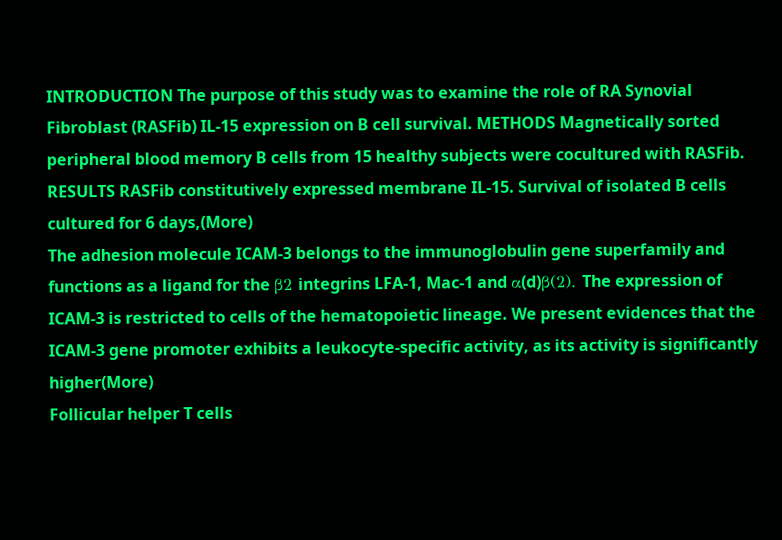INTRODUCTION The purpose of this study was to examine the role of RA Synovial Fibroblast (RASFib) IL-15 expression on B cell survival. METHODS Magnetically sorted peripheral blood memory B cells from 15 healthy subjects were cocultured with RASFib. RESULTS RASFib constitutively expressed membrane IL-15. Survival of isolated B cells cultured for 6 days,(More)
The adhesion molecule ICAM-3 belongs to the immunoglobulin gene superfamily and functions as a ligand for the β2 integrins LFA-1, Mac-1 and α(d)β(2). The expression of ICAM-3 is restricted to cells of the hematopoietic lineage. We present evidences that the ICAM-3 gene promoter exhibits a leukocyte-specific activity, as its activity is significantly higher(More)
Follicular helper T cells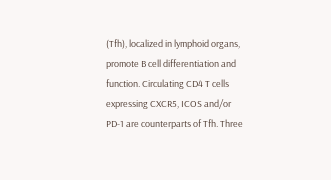(Tfh), localized in lymphoid organs, promote B cell differentiation and function. Circulating CD4 T cells expressing CXCR5, ICOS and/or PD-1 are counterparts of Tfh. Three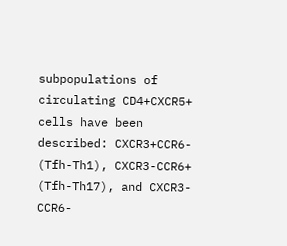subpopulations of circulating CD4+CXCR5+ cells have been described: CXCR3+CCR6- (Tfh-Th1), CXCR3-CCR6+ (Tfh-Th17), and CXCR3-CCR6-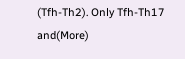(Tfh-Th2). Only Tfh-Th17 and(More)